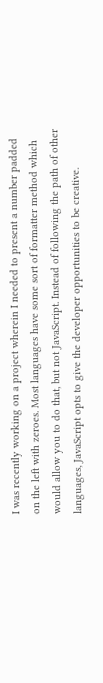I was recently working on a project wherein I needed to present a number padded on the left with zeroes. Most languages have some sort of formatter method which would allow you to do that, but not JavaScript. Instead of following the path of other languages, JavaScript opts to give the developer opportunities to be creative.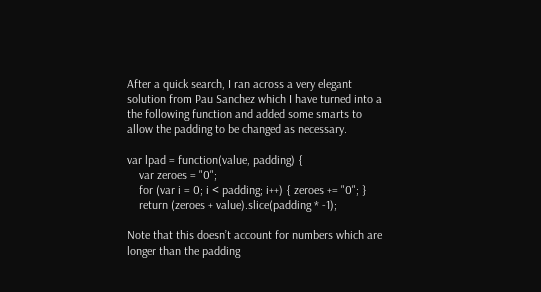After a quick search, I ran across a very elegant solution from Pau Sanchez which I have turned into a the following function and added some smarts to allow the padding to be changed as necessary.

var lpad = function(value, padding) {
    var zeroes = "0";
    for (var i = 0; i < padding; i++) { zeroes += "0"; }
    return (zeroes + value).slice(padding * -1);

Note that this doesn’t account for numbers which are longer than the padding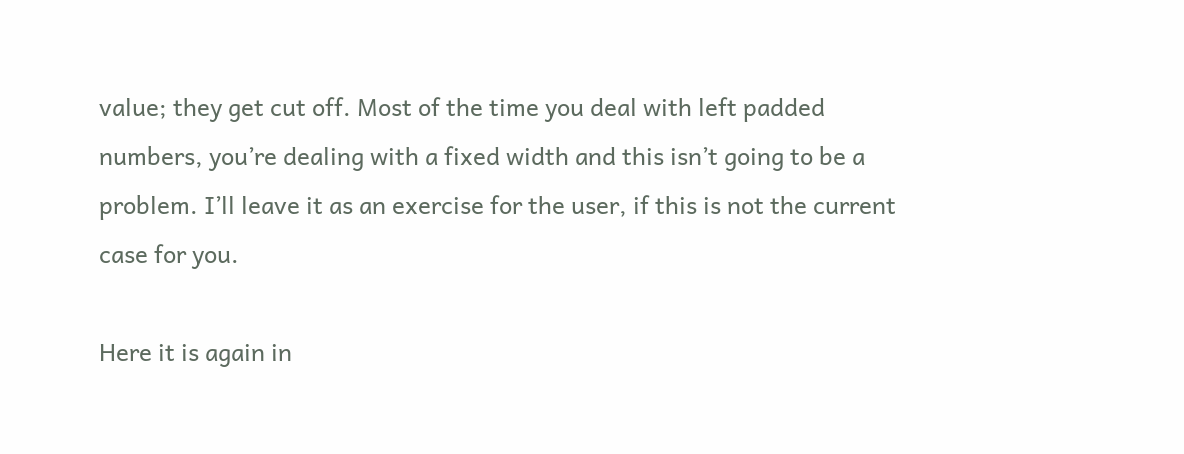value; they get cut off. Most of the time you deal with left padded numbers, you’re dealing with a fixed width and this isn’t going to be a problem. I’ll leave it as an exercise for the user, if this is not the current case for you.

Here it is again in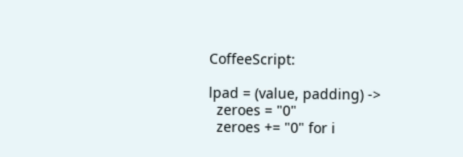CoffeeScript:

lpad = (value, padding) ->
  zeroes = "0"
  zeroes += "0" for i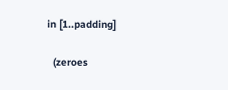in [1..padding]

  (zeroes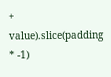+ value).slice(padding * -1)